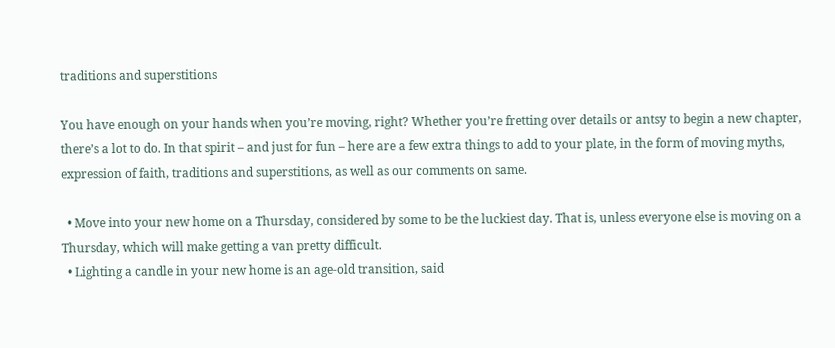traditions and superstitions

You have enough on your hands when you’re moving, right? Whether you’re fretting over details or antsy to begin a new chapter, there’s a lot to do. In that spirit – and just for fun – here are a few extra things to add to your plate, in the form of moving myths, expression of faith, traditions and superstitions, as well as our comments on same.

  • Move into your new home on a Thursday, considered by some to be the luckiest day. That is, unless everyone else is moving on a Thursday, which will make getting a van pretty difficult.
  • Lighting a candle in your new home is an age-old transition, said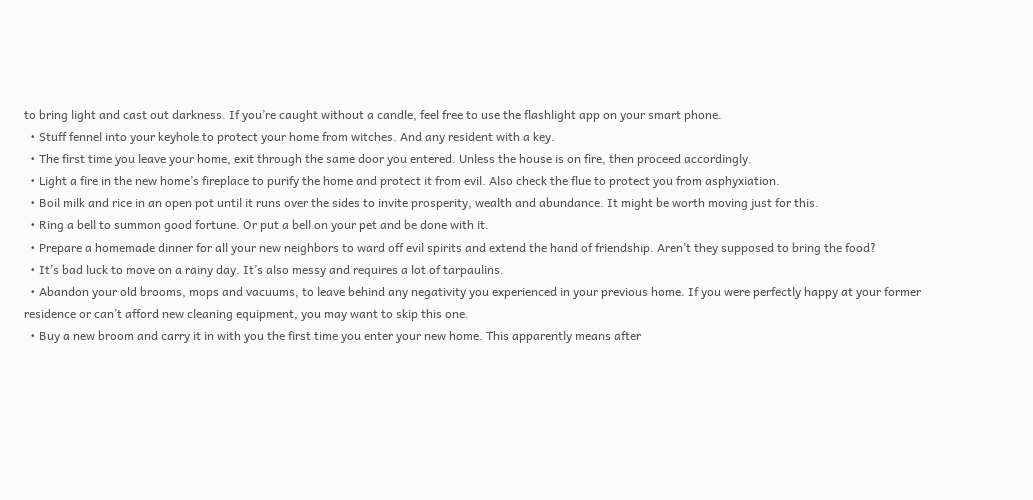to bring light and cast out darkness. If you’re caught without a candle, feel free to use the flashlight app on your smart phone.
  • Stuff fennel into your keyhole to protect your home from witches. And any resident with a key.
  • The first time you leave your home, exit through the same door you entered. Unless the house is on fire, then proceed accordingly.
  • Light a fire in the new home’s fireplace to purify the home and protect it from evil. Also check the flue to protect you from asphyxiation.
  • Boil milk and rice in an open pot until it runs over the sides to invite prosperity, wealth and abundance. It might be worth moving just for this.
  • Ring a bell to summon good fortune. Or put a bell on your pet and be done with it.
  • Prepare a homemade dinner for all your new neighbors to ward off evil spirits and extend the hand of friendship. Aren’t they supposed to bring the food?
  • It’s bad luck to move on a rainy day. It’s also messy and requires a lot of tarpaulins.
  • Abandon your old brooms, mops and vacuums, to leave behind any negativity you experienced in your previous home. If you were perfectly happy at your former residence or can’t afford new cleaning equipment, you may want to skip this one.
  • Buy a new broom and carry it in with you the first time you enter your new home. This apparently means after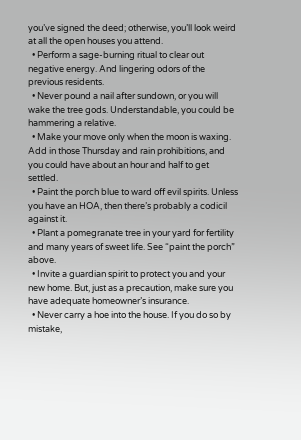you’ve signed the deed; otherwise, you’ll look weird at all the open houses you attend.
  • Perform a sage-burning ritual to clear out negative energy. And lingering odors of the previous residents.
  • Never pound a nail after sundown, or you will wake the tree gods. Understandable, you could be hammering a relative.
  • Make your move only when the moon is waxing. Add in those Thursday and rain prohibitions, and you could have about an hour and half to get settled.
  • Paint the porch blue to ward off evil spirits. Unless you have an HOA, then there’s probably a codicil against it.
  • Plant a pomegranate tree in your yard for fertility and many years of sweet life. See “paint the porch” above.
  • Invite a guardian spirit to protect you and your new home. But, just as a precaution, make sure you have adequate homeowner’s insurance.
  • Never carry a hoe into the house. If you do so by mistake,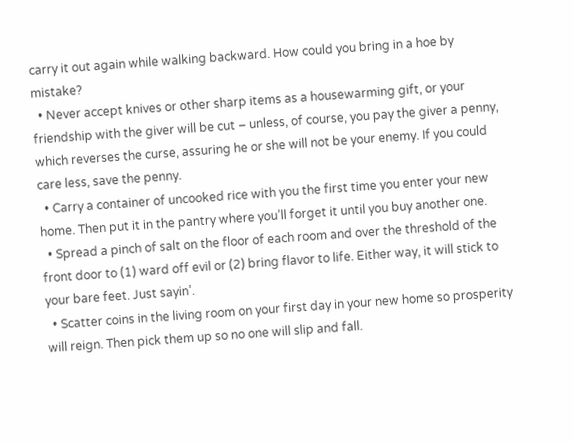carry it out again while walking backward. How could you bring in a hoe by mistake?
  • Never accept knives or other sharp items as a housewarming gift, or your friendship with the giver will be cut – unless, of course, you pay the giver a penny, which reverses the curse, assuring he or she will not be your enemy. If you could care less, save the penny.
  • Carry a container of uncooked rice with you the first time you enter your new home. Then put it in the pantry where you’ll forget it until you buy another one.
  • Spread a pinch of salt on the floor of each room and over the threshold of the front door to (1) ward off evil or (2) bring flavor to life. Either way, it will stick to your bare feet. Just sayin’.
  • Scatter coins in the living room on your first day in your new home so prosperity will reign. Then pick them up so no one will slip and fall.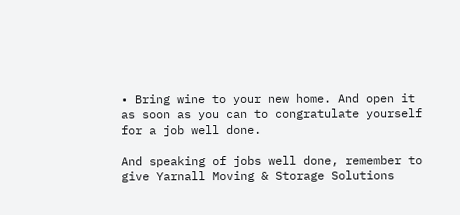• Bring wine to your new home. And open it as soon as you can to congratulate yourself for a job well done.

And speaking of jobs well done, remember to give Yarnall Moving & Storage Solutions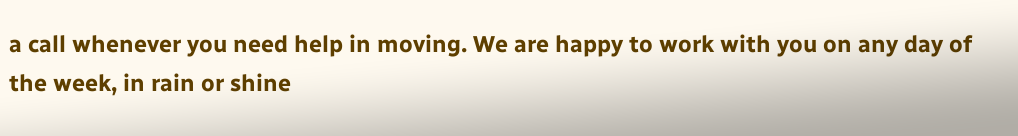a call whenever you need help in moving. We are happy to work with you on any day of the week, in rain or shine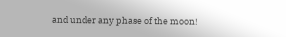and under any phase of the moon!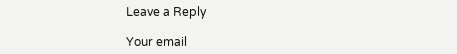Leave a Reply

Your email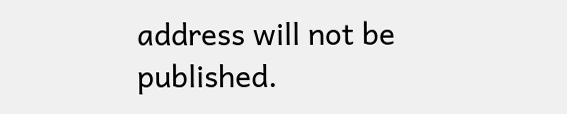address will not be published.